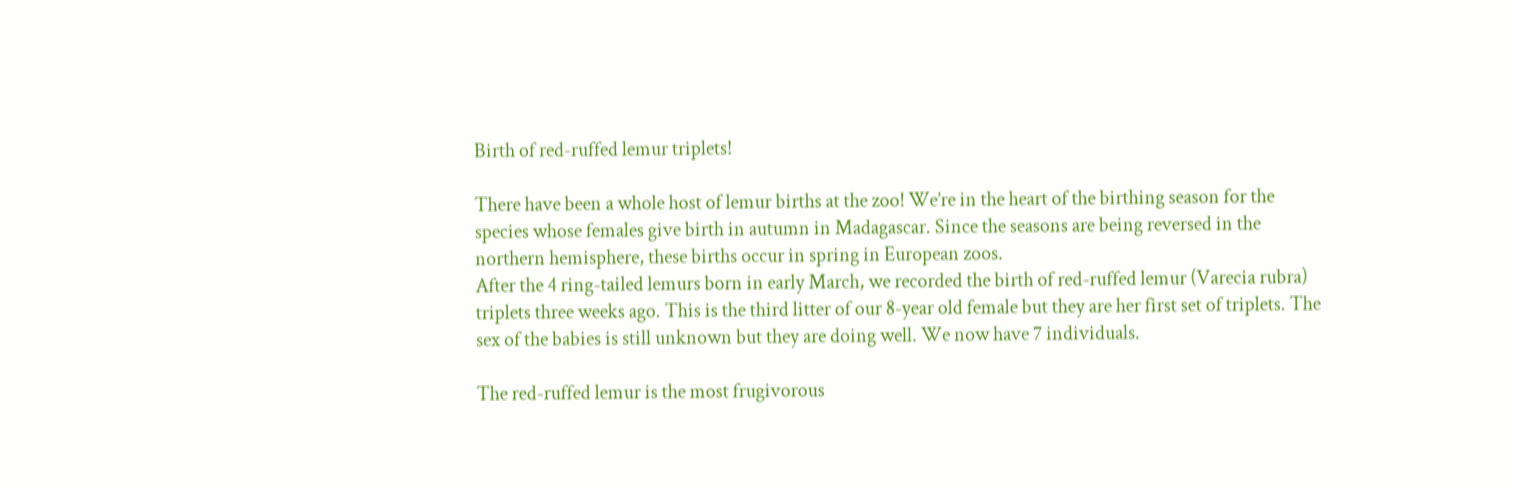Birth of red-ruffed lemur triplets!

There have been a whole host of lemur births at the zoo! We’re in the heart of the birthing season for the species whose females give birth in autumn in Madagascar. Since the seasons are being reversed in the northern hemisphere, these births occur in spring in European zoos.
After the 4 ring-tailed lemurs born in early March, we recorded the birth of red-ruffed lemur (Varecia rubra) triplets three weeks ago. This is the third litter of our 8-year old female but they are her first set of triplets. The sex of the babies is still unknown but they are doing well. We now have 7 individuals.

The red-ruffed lemur is the most frugivorous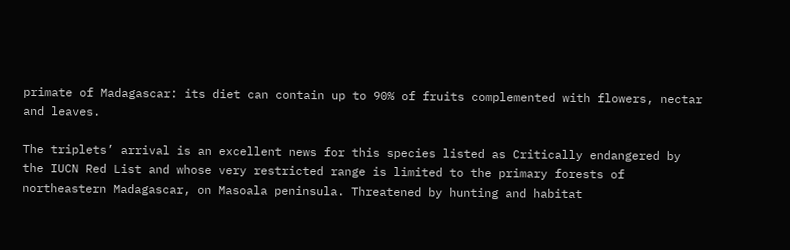primate of Madagascar: its diet can contain up to 90% of fruits complemented with flowers, nectar and leaves.

The triplets’ arrival is an excellent news for this species listed as Critically endangered by the IUCN Red List and whose very restricted range is limited to the primary forests of northeastern Madagascar, on Masoala peninsula. Threatened by hunting and habitat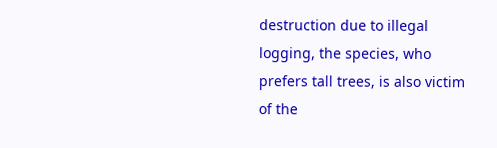destruction due to illegal logging, the species, who prefers tall trees, is also victim of the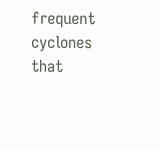frequent cyclones that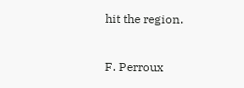hit the region.

F. Perroux